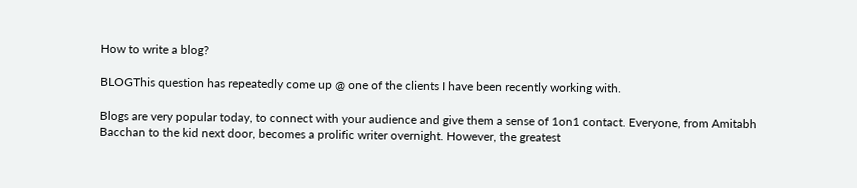How to write a blog?

BLOGThis question has repeatedly come up @ one of the clients I have been recently working with.

Blogs are very popular today, to connect with your audience and give them a sense of 1on1 contact. Everyone, from Amitabh Bacchan to the kid next door, becomes a prolific writer overnight. However, the greatest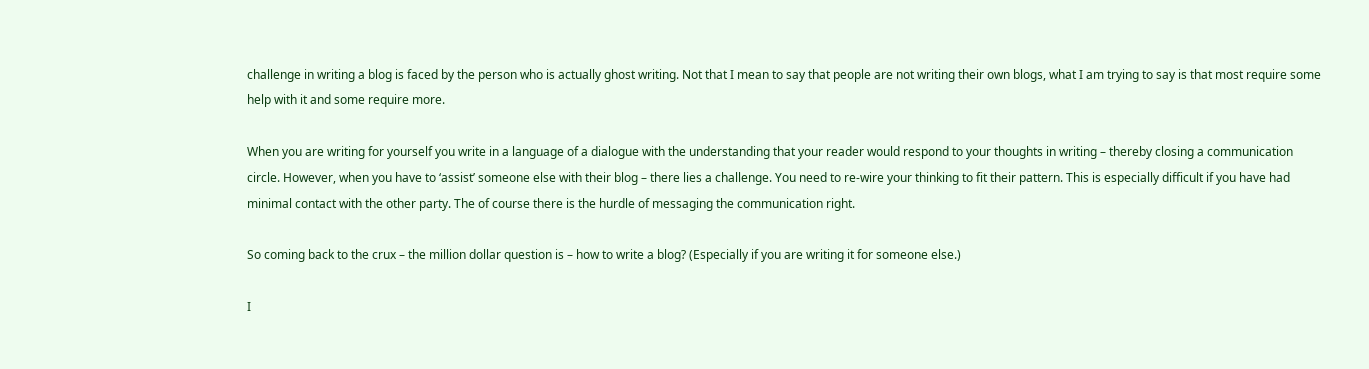challenge in writing a blog is faced by the person who is actually ghost writing. Not that I mean to say that people are not writing their own blogs, what I am trying to say is that most require some help with it and some require more.

When you are writing for yourself you write in a language of a dialogue with the understanding that your reader would respond to your thoughts in writing – thereby closing a communication circle. However, when you have to ‘assist’ someone else with their blog – there lies a challenge. You need to re-wire your thinking to fit their pattern. This is especially difficult if you have had minimal contact with the other party. The of course there is the hurdle of messaging the communication right.

So coming back to the crux – the million dollar question is – how to write a blog? (Especially if you are writing it for someone else.)

I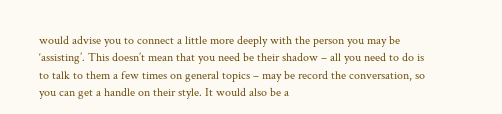would advise you to connect a little more deeply with the person you may be ‘assisting’. This doesn’t mean that you need be their shadow – all you need to do is to talk to them a few times on general topics – may be record the conversation, so you can get a handle on their style. It would also be a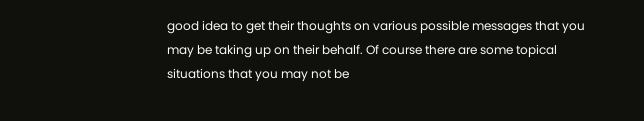good idea to get their thoughts on various possible messages that you may be taking up on their behalf. Of course there are some topical situations that you may not be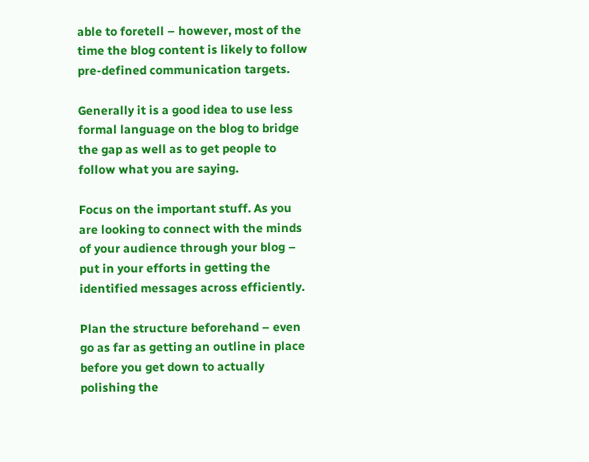able to foretell – however, most of the time the blog content is likely to follow pre-defined communication targets.

Generally it is a good idea to use less formal language on the blog to bridge the gap as well as to get people to follow what you are saying.

Focus on the important stuff. As you are looking to connect with the minds of your audience through your blog – put in your efforts in getting the identified messages across efficiently.

Plan the structure beforehand – even go as far as getting an outline in place before you get down to actually polishing the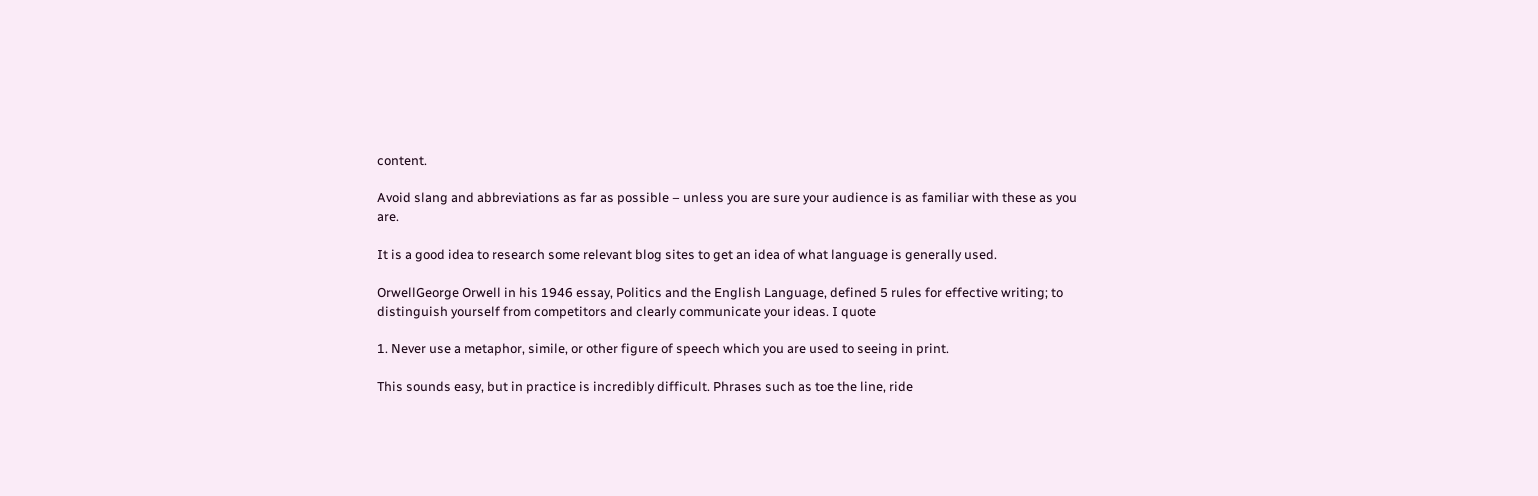content.

Avoid slang and abbreviations as far as possible – unless you are sure your audience is as familiar with these as you are.

It is a good idea to research some relevant blog sites to get an idea of what language is generally used.

OrwellGeorge Orwell in his 1946 essay, Politics and the English Language, defined 5 rules for effective writing; to distinguish yourself from competitors and clearly communicate your ideas. I quote

1. Never use a metaphor, simile, or other figure of speech which you are used to seeing in print.

This sounds easy, but in practice is incredibly difficult. Phrases such as toe the line, ride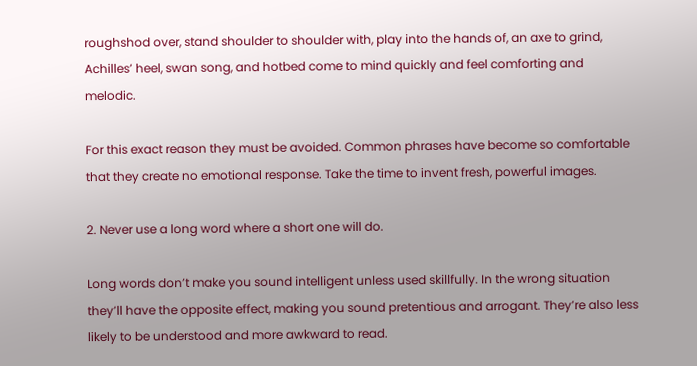roughshod over, stand shoulder to shoulder with, play into the hands of, an axe to grind, Achilles’ heel, swan song, and hotbed come to mind quickly and feel comforting and melodic.

For this exact reason they must be avoided. Common phrases have become so comfortable that they create no emotional response. Take the time to invent fresh, powerful images.

2. Never use a long word where a short one will do.

Long words don’t make you sound intelligent unless used skillfully. In the wrong situation they’ll have the opposite effect, making you sound pretentious and arrogant. They’re also less likely to be understood and more awkward to read.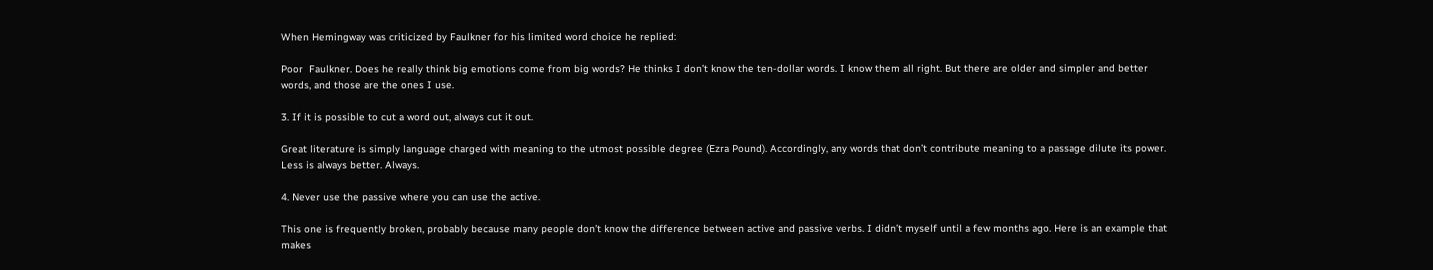When Hemingway was criticized by Faulkner for his limited word choice he replied:

Poor  Faulkner. Does he really think big emotions come from big words? He thinks I don’t know the ten-dollar words. I know them all right. But there are older and simpler and better words, and those are the ones I use.

3. If it is possible to cut a word out, always cut it out.

Great literature is simply language charged with meaning to the utmost possible degree (Ezra Pound). Accordingly, any words that don’t contribute meaning to a passage dilute its power. Less is always better. Always.

4. Never use the passive where you can use the active.

This one is frequently broken, probably because many people don’t know the difference between active and passive verbs. I didn’t myself until a few months ago. Here is an example that makes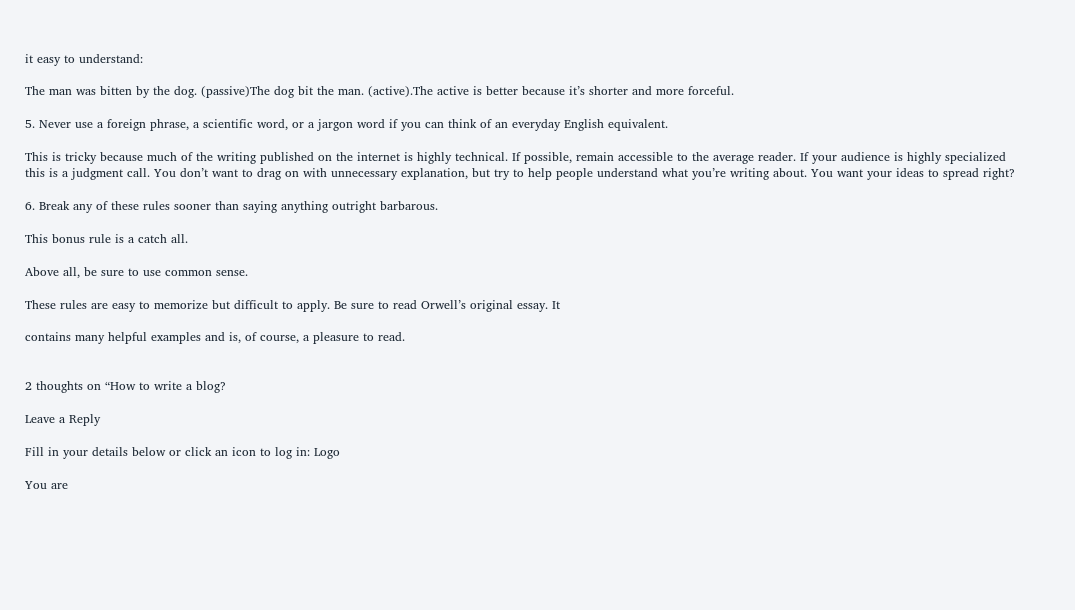it easy to understand:

The man was bitten by the dog. (passive)The dog bit the man. (active).The active is better because it’s shorter and more forceful.

5. Never use a foreign phrase, a scientific word, or a jargon word if you can think of an everyday English equivalent.

This is tricky because much of the writing published on the internet is highly technical. If possible, remain accessible to the average reader. If your audience is highly specialized this is a judgment call. You don’t want to drag on with unnecessary explanation, but try to help people understand what you’re writing about. You want your ideas to spread right?

6. Break any of these rules sooner than saying anything outright barbarous.

This bonus rule is a catch all.

Above all, be sure to use common sense.

These rules are easy to memorize but difficult to apply. Be sure to read Orwell’s original essay. It

contains many helpful examples and is, of course, a pleasure to read.


2 thoughts on “How to write a blog?

Leave a Reply

Fill in your details below or click an icon to log in: Logo

You are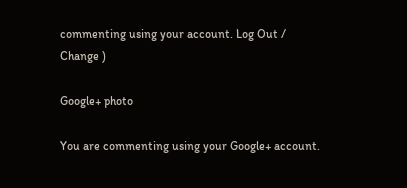commenting using your account. Log Out /  Change )

Google+ photo

You are commenting using your Google+ account.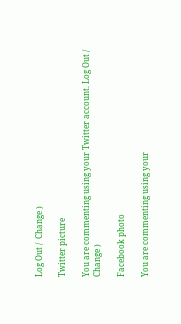Log Out /  Change )

Twitter picture

You are commenting using your Twitter account. Log Out /  Change )

Facebook photo

You are commenting using your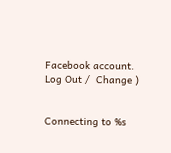Facebook account. Log Out /  Change )


Connecting to %s